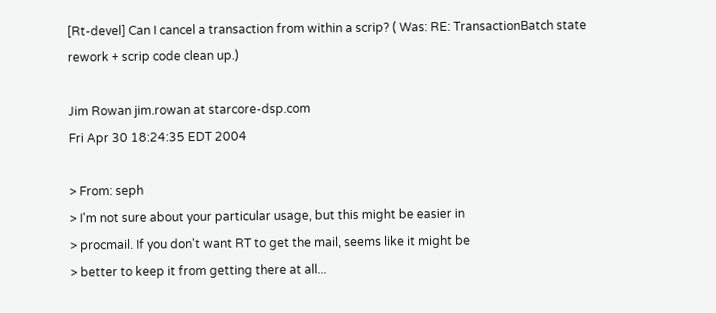[Rt-devel] Can I cancel a transaction from within a scrip? ( Was: RE: TransactionBatch state rework + scrip code clean up.)

Jim Rowan jim.rowan at starcore-dsp.com
Fri Apr 30 18:24:35 EDT 2004

> From: seph
> I'm not sure about your particular usage, but this might be easier in
> procmail. If you don't want RT to get the mail, seems like it might be
> better to keep it from getting there at all...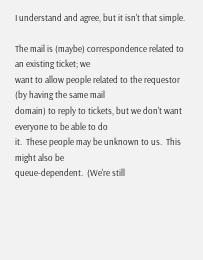I understand and agree, but it isn't that simple.

The mail is (maybe) correspondence related to an existing ticket; we
want to allow people related to the requestor (by having the same mail
domain) to reply to tickets, but we don't want everyone to be able to do
it.  These people may be unknown to us.  This might also be
queue-dependent.  (We're still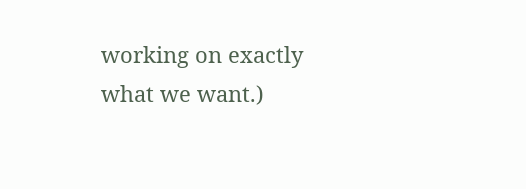working on exactly what we want.)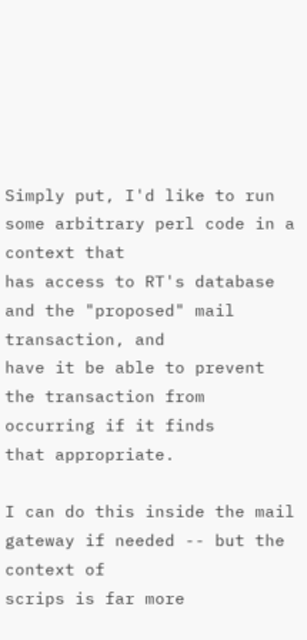Simply put, I'd like to run some arbitrary perl code in a context that
has access to RT's database and the "proposed" mail transaction, and
have it be able to prevent the transaction from occurring if it finds
that appropriate.

I can do this inside the mail gateway if needed -- but the context of
scrips is far more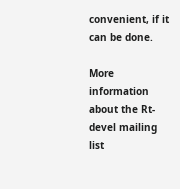convenient, if it can be done.

More information about the Rt-devel mailing list